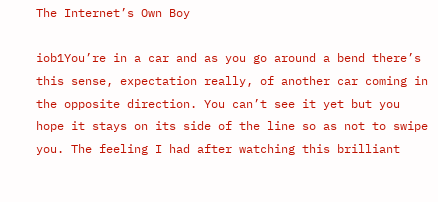The Internet’s Own Boy

iob1You’re in a car and as you go around a bend there’s this sense, expectation really, of another car coming in the opposite direction. You can’t see it yet but you hope it stays on its side of the line so as not to swipe you. The feeling I had after watching this brilliant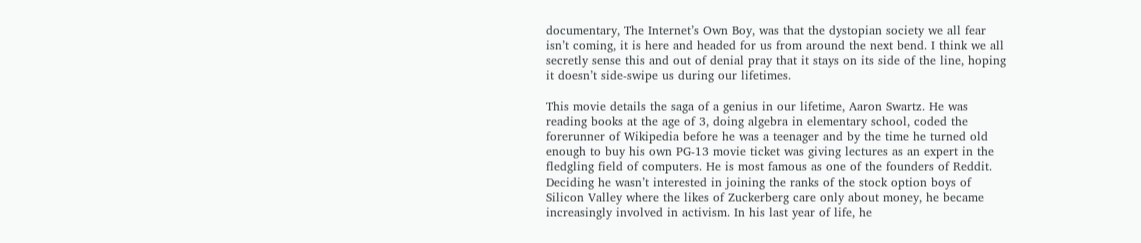documentary, The Internet’s Own Boy, was that the dystopian society we all fear isn’t coming, it is here and headed for us from around the next bend. I think we all secretly sense this and out of denial pray that it stays on its side of the line, hoping it doesn’t side-swipe us during our lifetimes.

This movie details the saga of a genius in our lifetime, Aaron Swartz. He was reading books at the age of 3, doing algebra in elementary school, coded the forerunner of Wikipedia before he was a teenager and by the time he turned old enough to buy his own PG-13 movie ticket was giving lectures as an expert in the fledgling field of computers. He is most famous as one of the founders of Reddit. Deciding he wasn’t interested in joining the ranks of the stock option boys of Silicon Valley where the likes of Zuckerberg care only about money, he became increasingly involved in activism. In his last year of life, he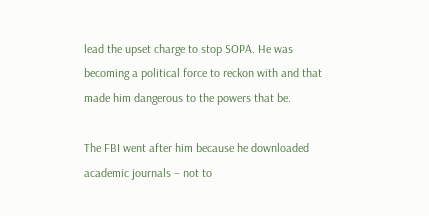lead the upset charge to stop SOPA. He was becoming a political force to reckon with and that made him dangerous to the powers that be.

The FBI went after him because he downloaded academic journals – not to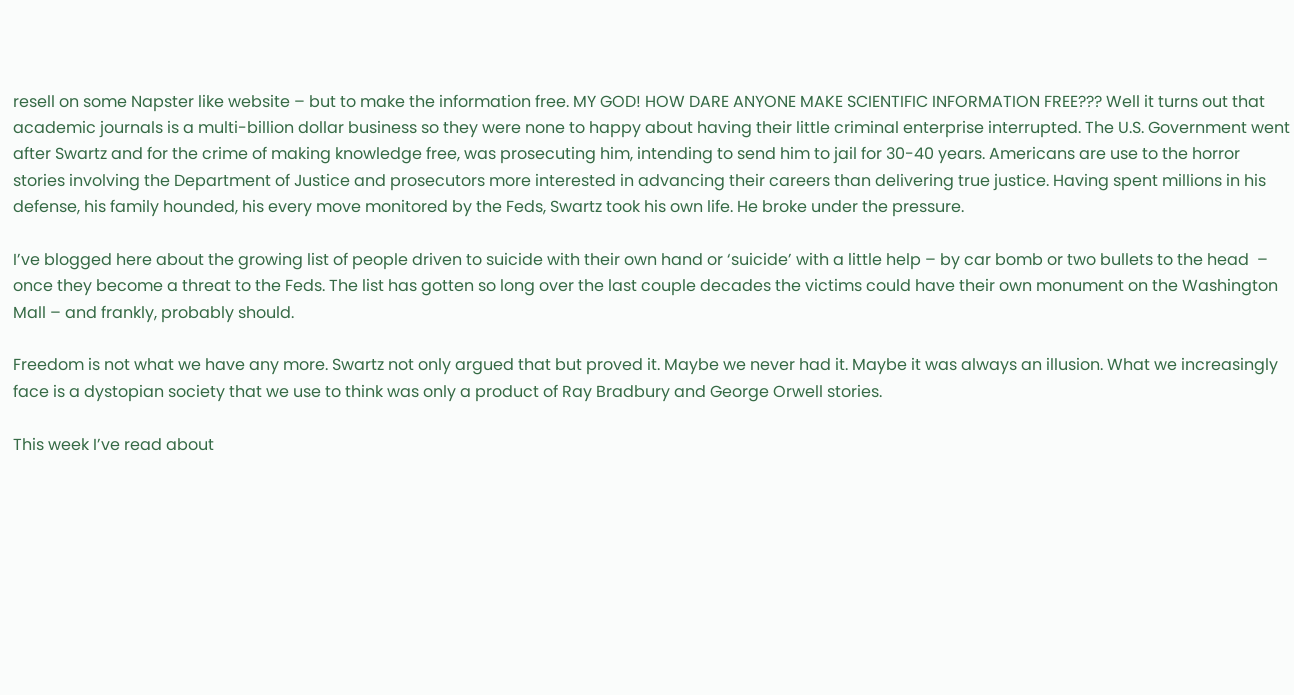resell on some Napster like website – but to make the information free. MY GOD! HOW DARE ANYONE MAKE SCIENTIFIC INFORMATION FREE??? Well it turns out that academic journals is a multi-billion dollar business so they were none to happy about having their little criminal enterprise interrupted. The U.S. Government went after Swartz and for the crime of making knowledge free, was prosecuting him, intending to send him to jail for 30-40 years. Americans are use to the horror stories involving the Department of Justice and prosecutors more interested in advancing their careers than delivering true justice. Having spent millions in his defense, his family hounded, his every move monitored by the Feds, Swartz took his own life. He broke under the pressure.

I’ve blogged here about the growing list of people driven to suicide with their own hand or ‘suicide’ with a little help – by car bomb or two bullets to the head  – once they become a threat to the Feds. The list has gotten so long over the last couple decades the victims could have their own monument on the Washington Mall – and frankly, probably should.

Freedom is not what we have any more. Swartz not only argued that but proved it. Maybe we never had it. Maybe it was always an illusion. What we increasingly face is a dystopian society that we use to think was only a product of Ray Bradbury and George Orwell stories.

This week I’ve read about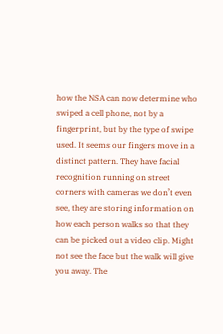how the NSA can now determine who swiped a cell phone, not by a fingerprint, but by the type of swipe used. It seems our fingers move in a distinct pattern. They have facial recognition running on street corners with cameras we don’t even see, they are storing information on how each person walks so that they can be picked out a video clip. Might not see the face but the walk will give you away. The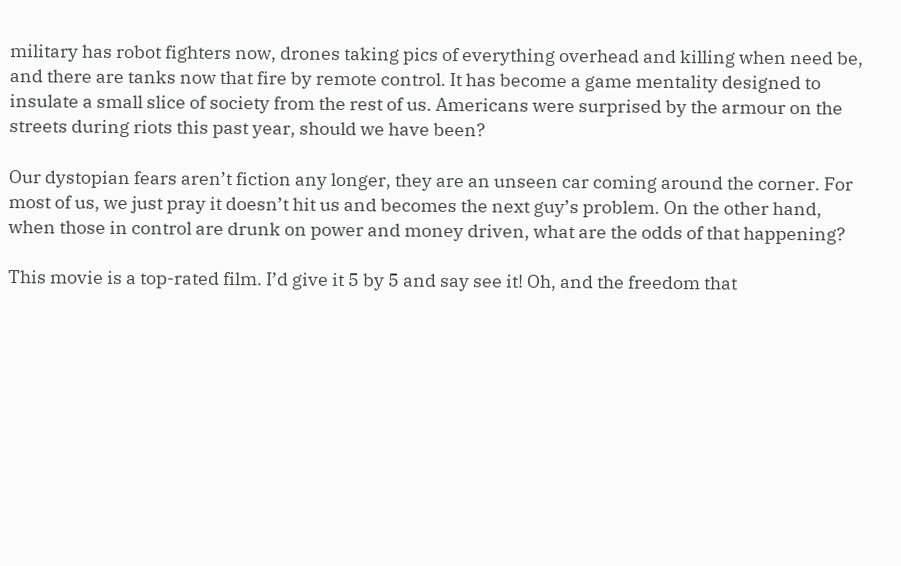military has robot fighters now, drones taking pics of everything overhead and killing when need be, and there are tanks now that fire by remote control. It has become a game mentality designed to insulate a small slice of society from the rest of us. Americans were surprised by the armour on the streets during riots this past year, should we have been?

Our dystopian fears aren’t fiction any longer, they are an unseen car coming around the corner. For most of us, we just pray it doesn’t hit us and becomes the next guy’s problem. On the other hand, when those in control are drunk on power and money driven, what are the odds of that happening?

This movie is a top-rated film. I’d give it 5 by 5 and say see it! Oh, and the freedom that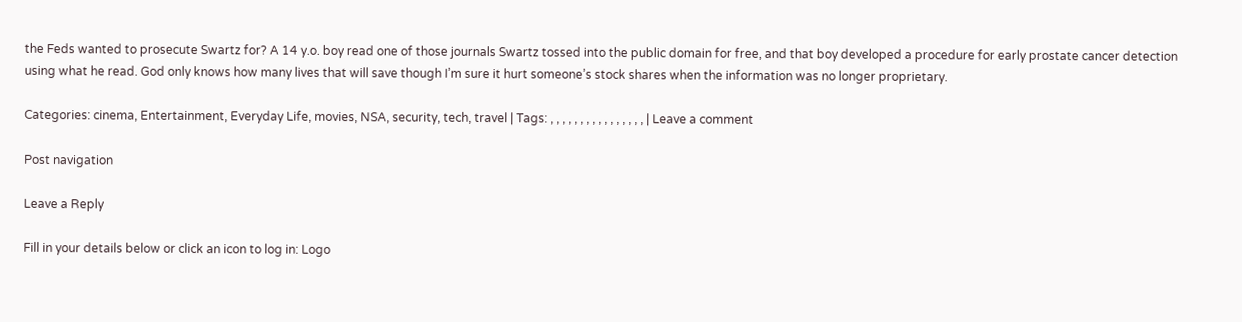the Feds wanted to prosecute Swartz for? A 14 y.o. boy read one of those journals Swartz tossed into the public domain for free, and that boy developed a procedure for early prostate cancer detection using what he read. God only knows how many lives that will save though I’m sure it hurt someone’s stock shares when the information was no longer proprietary.

Categories: cinema, Entertainment, Everyday Life, movies, NSA, security, tech, travel | Tags: , , , , , , , , , , , , , , , , | Leave a comment

Post navigation

Leave a Reply

Fill in your details below or click an icon to log in: Logo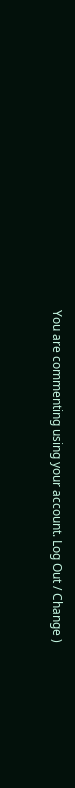You are commenting using your account. Log Out / Change )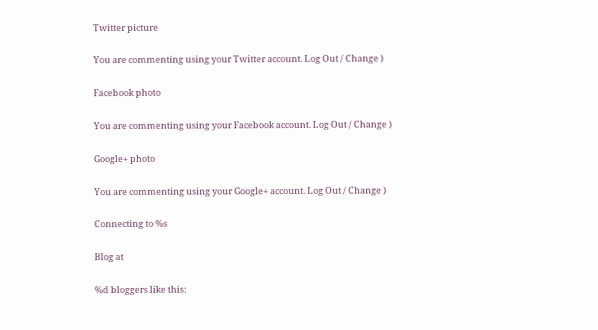Twitter picture

You are commenting using your Twitter account. Log Out / Change )

Facebook photo

You are commenting using your Facebook account. Log Out / Change )

Google+ photo

You are commenting using your Google+ account. Log Out / Change )

Connecting to %s

Blog at

%d bloggers like this: